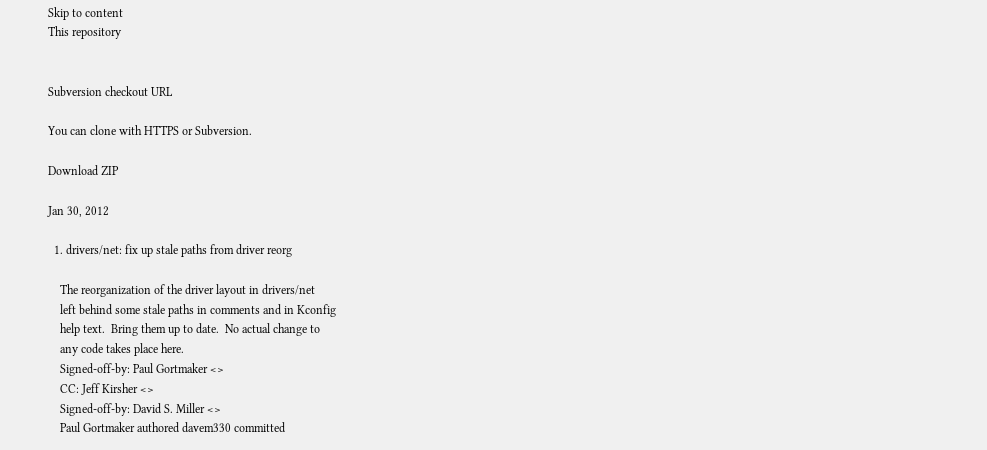Skip to content
This repository


Subversion checkout URL

You can clone with HTTPS or Subversion.

Download ZIP

Jan 30, 2012

  1. drivers/net: fix up stale paths from driver reorg

    The reorganization of the driver layout in drivers/net
    left behind some stale paths in comments and in Kconfig
    help text.  Bring them up to date.  No actual change to
    any code takes place here.
    Signed-off-by: Paul Gortmaker <>
    CC: Jeff Kirsher <>
    Signed-off-by: David S. Miller <>
    Paul Gortmaker authored davem330 committed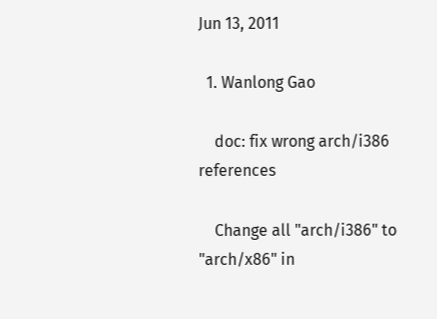Jun 13, 2011

  1. Wanlong Gao

    doc: fix wrong arch/i386 references

    Change all "arch/i386" to "arch/x86" in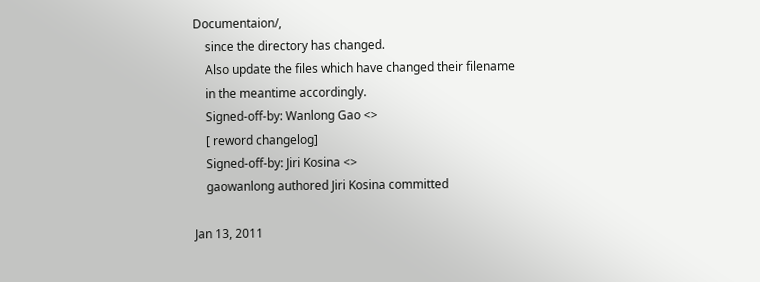Documentaion/,
    since the directory has changed.
    Also update the files which have changed their filename
    in the meantime accordingly.
    Signed-off-by: Wanlong Gao <>
    [ reword changelog]
    Signed-off-by: Jiri Kosina <>
    gaowanlong authored Jiri Kosina committed

Jan 13, 2011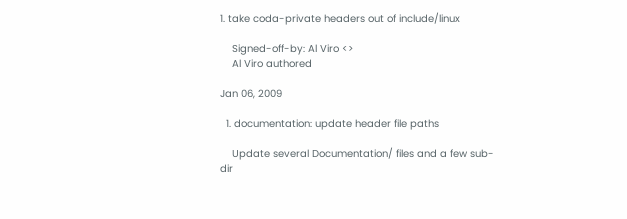1. take coda-private headers out of include/linux

    Signed-off-by: Al Viro <>
    Al Viro authored

Jan 06, 2009

  1. documentation: update header file paths

    Update several Documentation/ files and a few sub-dir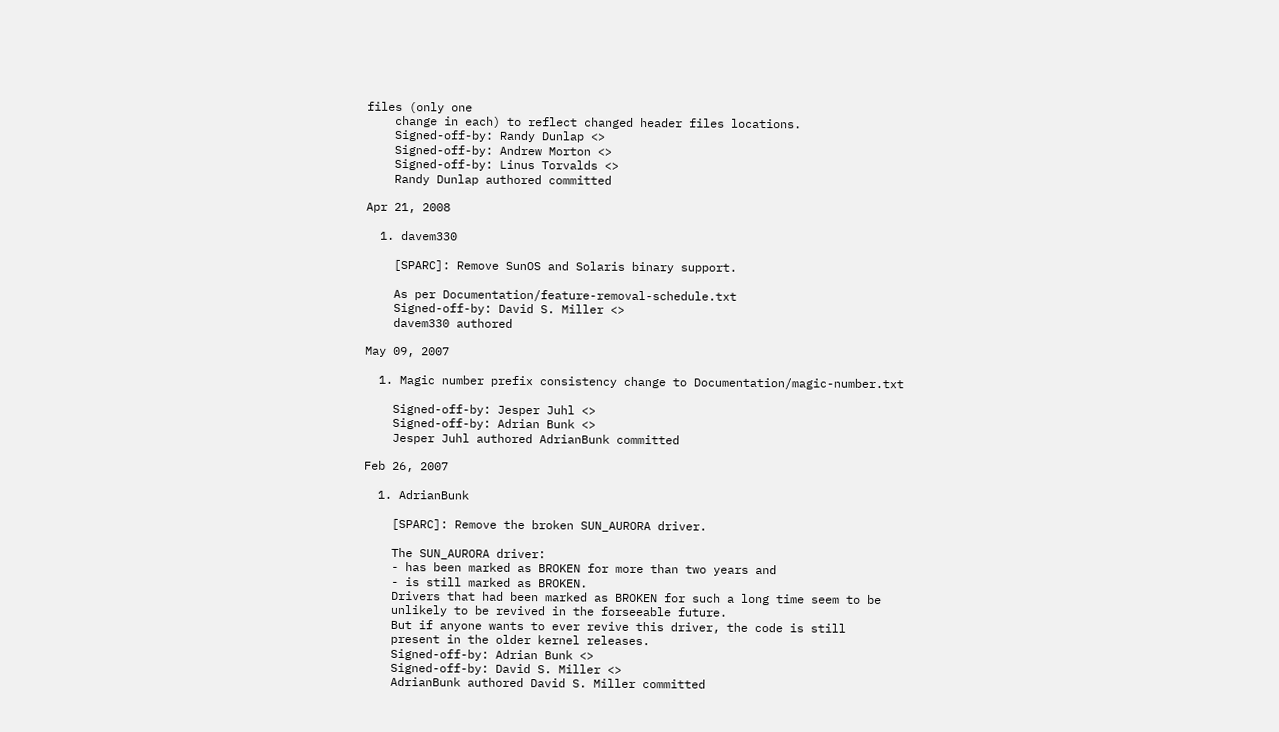files (only one
    change in each) to reflect changed header files locations.
    Signed-off-by: Randy Dunlap <>
    Signed-off-by: Andrew Morton <>
    Signed-off-by: Linus Torvalds <>
    Randy Dunlap authored committed

Apr 21, 2008

  1. davem330

    [SPARC]: Remove SunOS and Solaris binary support.

    As per Documentation/feature-removal-schedule.txt
    Signed-off-by: David S. Miller <>
    davem330 authored

May 09, 2007

  1. Magic number prefix consistency change to Documentation/magic-number.txt

    Signed-off-by: Jesper Juhl <>
    Signed-off-by: Adrian Bunk <>
    Jesper Juhl authored AdrianBunk committed

Feb 26, 2007

  1. AdrianBunk

    [SPARC]: Remove the broken SUN_AURORA driver.

    The SUN_AURORA driver:
    - has been marked as BROKEN for more than two years and
    - is still marked as BROKEN.
    Drivers that had been marked as BROKEN for such a long time seem to be
    unlikely to be revived in the forseeable future.
    But if anyone wants to ever revive this driver, the code is still
    present in the older kernel releases.
    Signed-off-by: Adrian Bunk <>
    Signed-off-by: David S. Miller <>
    AdrianBunk authored David S. Miller committed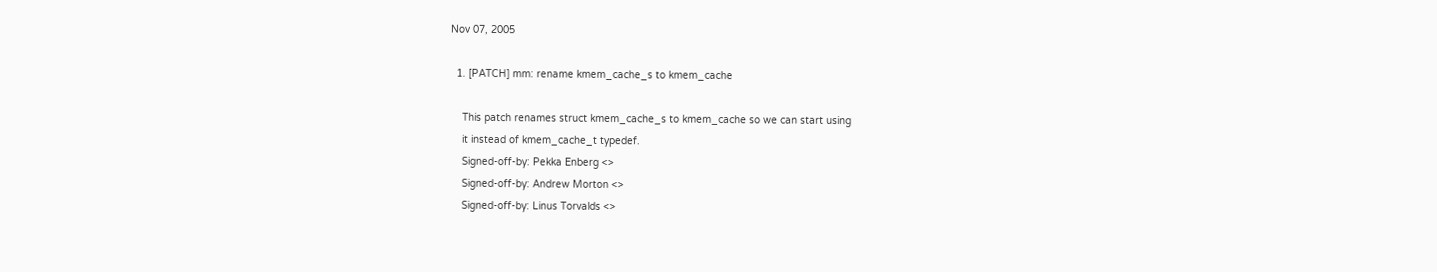Nov 07, 2005

  1. [PATCH] mm: rename kmem_cache_s to kmem_cache

    This patch renames struct kmem_cache_s to kmem_cache so we can start using
    it instead of kmem_cache_t typedef.
    Signed-off-by: Pekka Enberg <>
    Signed-off-by: Andrew Morton <>
    Signed-off-by: Linus Torvalds <>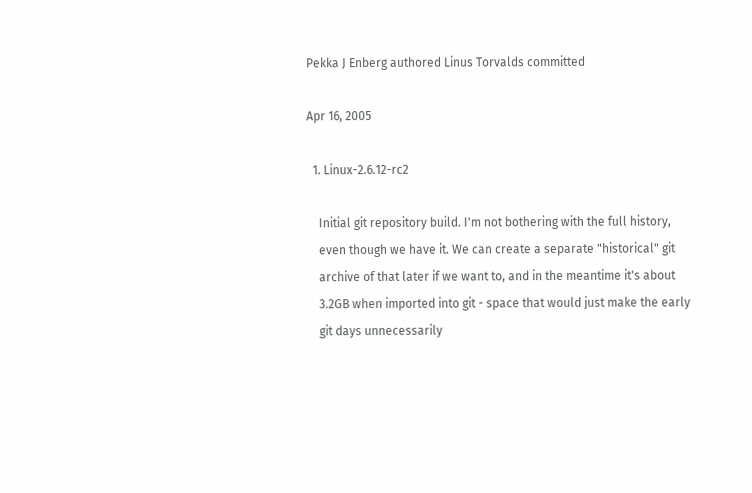Pekka J Enberg authored Linus Torvalds committed

Apr 16, 2005

  1. Linux-2.6.12-rc2

    Initial git repository build. I'm not bothering with the full history,
    even though we have it. We can create a separate "historical" git
    archive of that later if we want to, and in the meantime it's about
    3.2GB when imported into git - space that would just make the early
    git days unnecessarily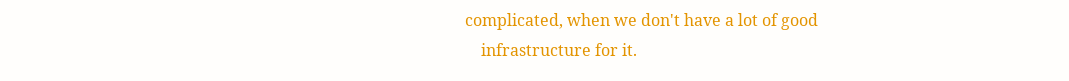complicated, when we don't have a lot of good
    infrastructure for it.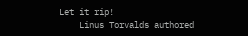Let it rip!
    Linus Torvalds authored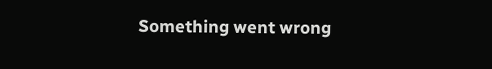Something went wrong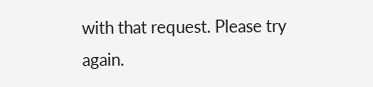with that request. Please try again.